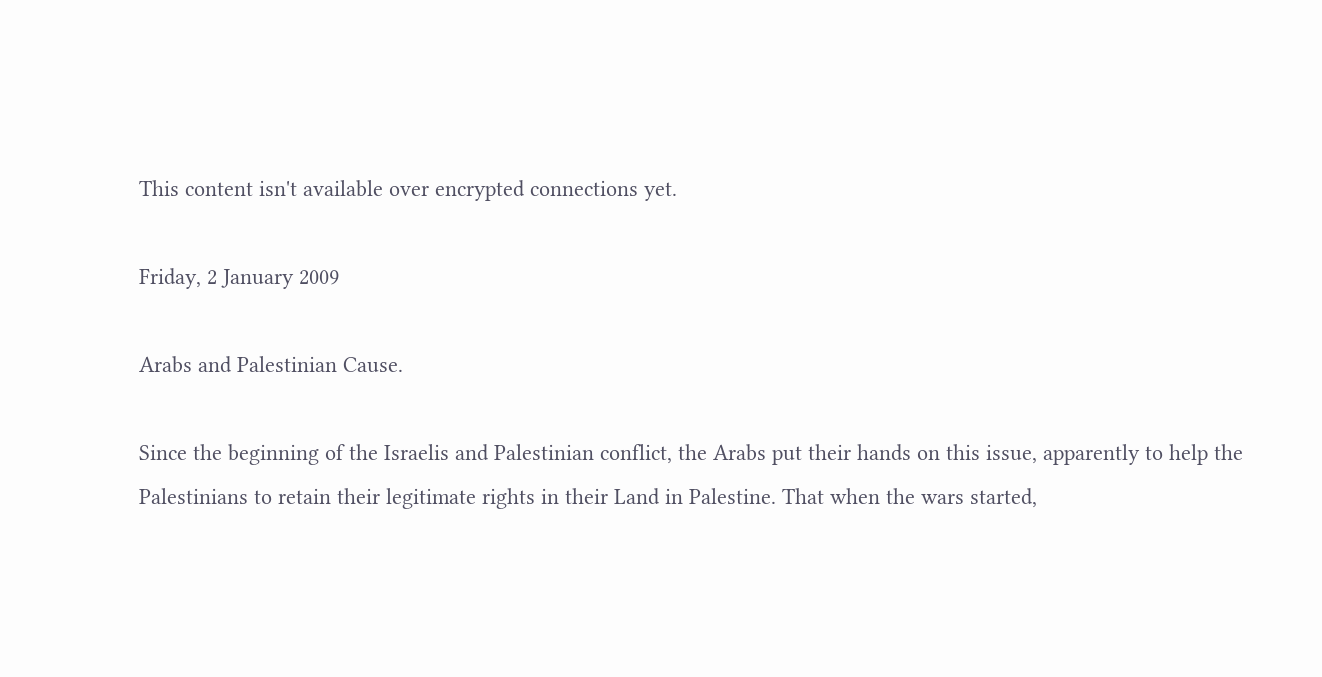This content isn't available over encrypted connections yet.

Friday, 2 January 2009

Arabs and Palestinian Cause.

Since the beginning of the Israelis and Palestinian conflict, the Arabs put their hands on this issue, apparently to help the Palestinians to retain their legitimate rights in their Land in Palestine. That when the wars started,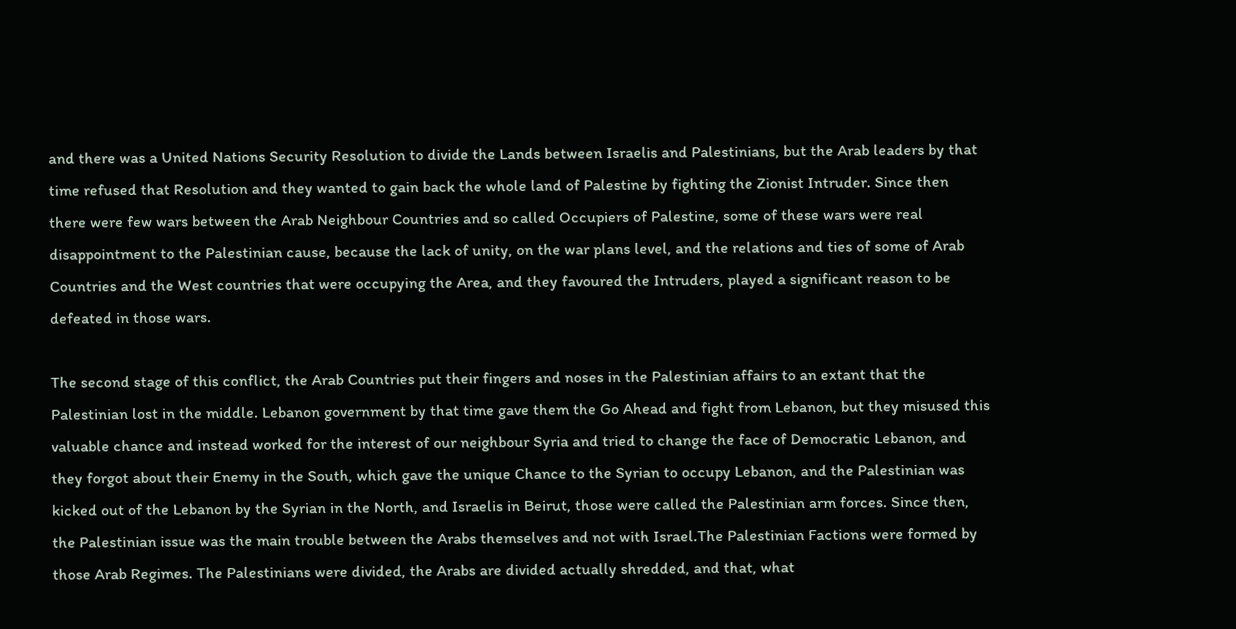and there was a United Nations Security Resolution to divide the Lands between Israelis and Palestinians, but the Arab leaders by that time refused that Resolution and they wanted to gain back the whole land of Palestine by fighting the Zionist Intruder. Since then there were few wars between the Arab Neighbour Countries and so called Occupiers of Palestine, some of these wars were real disappointment to the Palestinian cause, because the lack of unity, on the war plans level, and the relations and ties of some of Arab Countries and the West countries that were occupying the Area, and they favoured the Intruders, played a significant reason to be defeated in those wars.

The second stage of this conflict, the Arab Countries put their fingers and noses in the Palestinian affairs to an extant that the Palestinian lost in the middle. Lebanon government by that time gave them the Go Ahead and fight from Lebanon, but they misused this valuable chance and instead worked for the interest of our neighbour Syria and tried to change the face of Democratic Lebanon, and they forgot about their Enemy in the South, which gave the unique Chance to the Syrian to occupy Lebanon, and the Palestinian was kicked out of the Lebanon by the Syrian in the North, and Israelis in Beirut, those were called the Palestinian arm forces. Since then, the Palestinian issue was the main trouble between the Arabs themselves and not with Israel.The Palestinian Factions were formed by those Arab Regimes. The Palestinians were divided, the Arabs are divided actually shredded, and that, what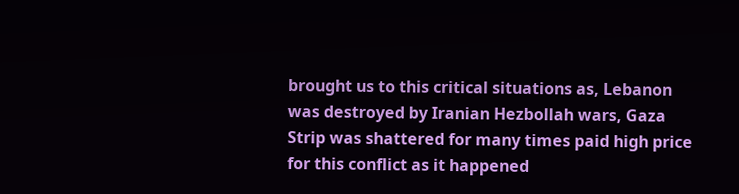brought us to this critical situations as, Lebanon was destroyed by Iranian Hezbollah wars, Gaza Strip was shattered for many times paid high price for this conflict as it happened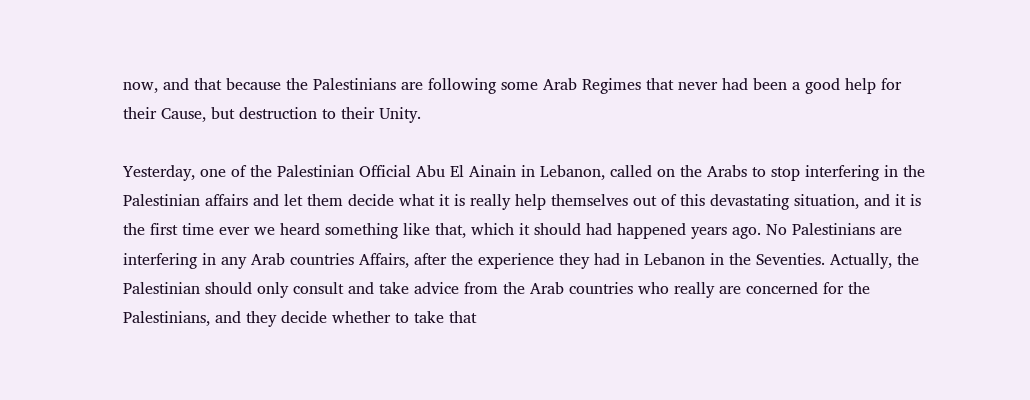now, and that because the Palestinians are following some Arab Regimes that never had been a good help for their Cause, but destruction to their Unity.

Yesterday, one of the Palestinian Official Abu El Ainain in Lebanon, called on the Arabs to stop interfering in the Palestinian affairs and let them decide what it is really help themselves out of this devastating situation, and it is the first time ever we heard something like that, which it should had happened years ago. No Palestinians are interfering in any Arab countries Affairs, after the experience they had in Lebanon in the Seventies. Actually, the Palestinian should only consult and take advice from the Arab countries who really are concerned for the Palestinians, and they decide whether to take that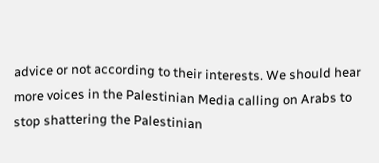advice or not according to their interests. We should hear more voices in the Palestinian Media calling on Arabs to stop shattering the Palestinian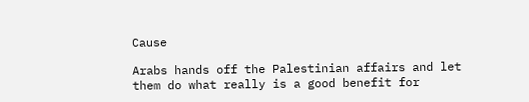Cause

Arabs hands off the Palestinian affairs and let them do what really is a good benefit for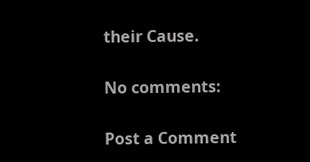their Cause.

No comments:

Post a Comment